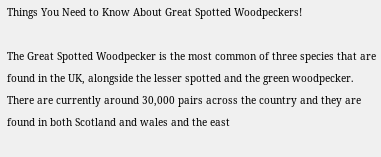Things You Need to Know About Great Spotted Woodpeckers!

The Great Spotted Woodpecker is the most common of three species that are found in the UK, alongside the lesser spotted and the green woodpecker. There are currently around 30,000 pairs across the country and they are found in both Scotland and wales and the east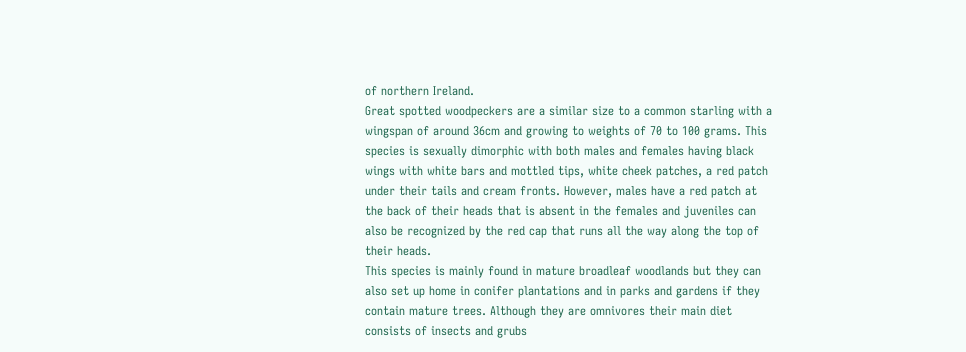of northern Ireland.
Great spotted woodpeckers are a similar size to a common starling with a wingspan of around 36cm and growing to weights of 70 to 100 grams. This species is sexually dimorphic with both males and females having black wings with white bars and mottled tips, white cheek patches, a red patch under their tails and cream fronts. However, males have a red patch at the back of their heads that is absent in the females and juveniles can also be recognized by the red cap that runs all the way along the top of their heads.
This species is mainly found in mature broadleaf woodlands but they can also set up home in conifer plantations and in parks and gardens if they contain mature trees. Although they are omnivores their main diet consists of insects and grubs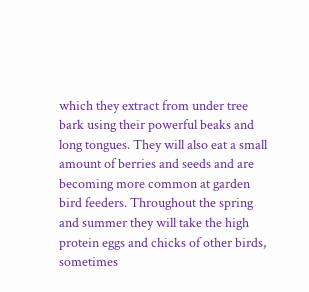which they extract from under tree bark using their powerful beaks and long tongues. They will also eat a small amount of berries and seeds and are becoming more common at garden bird feeders. Throughout the spring and summer they will take the high protein eggs and chicks of other birds, sometimes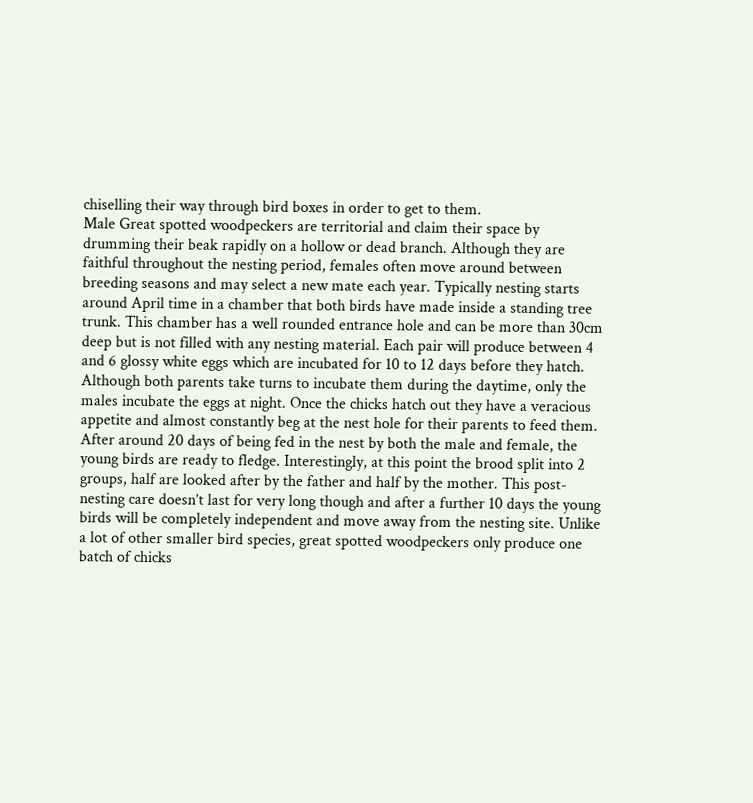chiselling their way through bird boxes in order to get to them.
Male Great spotted woodpeckers are territorial and claim their space by drumming their beak rapidly on a hollow or dead branch. Although they are faithful throughout the nesting period, females often move around between breeding seasons and may select a new mate each year. Typically nesting starts around April time in a chamber that both birds have made inside a standing tree trunk. This chamber has a well rounded entrance hole and can be more than 30cm deep but is not filled with any nesting material. Each pair will produce between 4 and 6 glossy white eggs which are incubated for 10 to 12 days before they hatch. Although both parents take turns to incubate them during the daytime, only the males incubate the eggs at night. Once the chicks hatch out they have a veracious appetite and almost constantly beg at the nest hole for their parents to feed them. After around 20 days of being fed in the nest by both the male and female, the young birds are ready to fledge. Interestingly, at this point the brood split into 2 groups, half are looked after by the father and half by the mother. This post-nesting care doesn’t last for very long though and after a further 10 days the young birds will be completely independent and move away from the nesting site. Unlike a lot of other smaller bird species, great spotted woodpeckers only produce one batch of chicks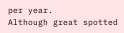per year.
Although great spotted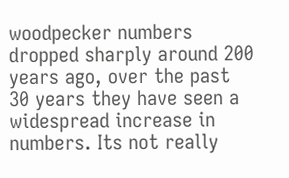woodpecker numbers dropped sharply around 200 years ago, over the past 30 years they have seen a widespread increase in numbers. Its not really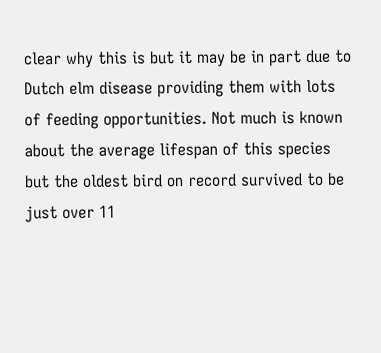clear why this is but it may be in part due to Dutch elm disease providing them with lots of feeding opportunities. Not much is known about the average lifespan of this species but the oldest bird on record survived to be just over 11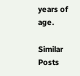years of age.

Similar Posts